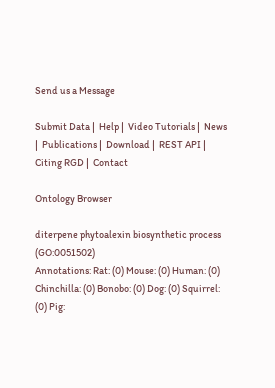Send us a Message

Submit Data |  Help |  Video Tutorials |  News |  Publications |  Download |  REST API |  Citing RGD |  Contact

Ontology Browser

diterpene phytoalexin biosynthetic process (GO:0051502)
Annotations: Rat: (0) Mouse: (0) Human: (0) Chinchilla: (0) Bonobo: (0) Dog: (0) Squirrel: (0) Pig: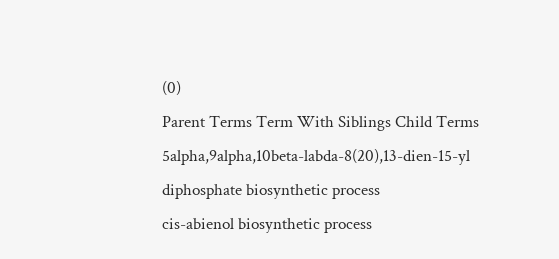(0)
Parent Terms Term With Siblings Child Terms
5alpha,9alpha,10beta-labda-8(20),13-dien-15-yl diphosphate biosynthetic process
cis-abienol biosynthetic process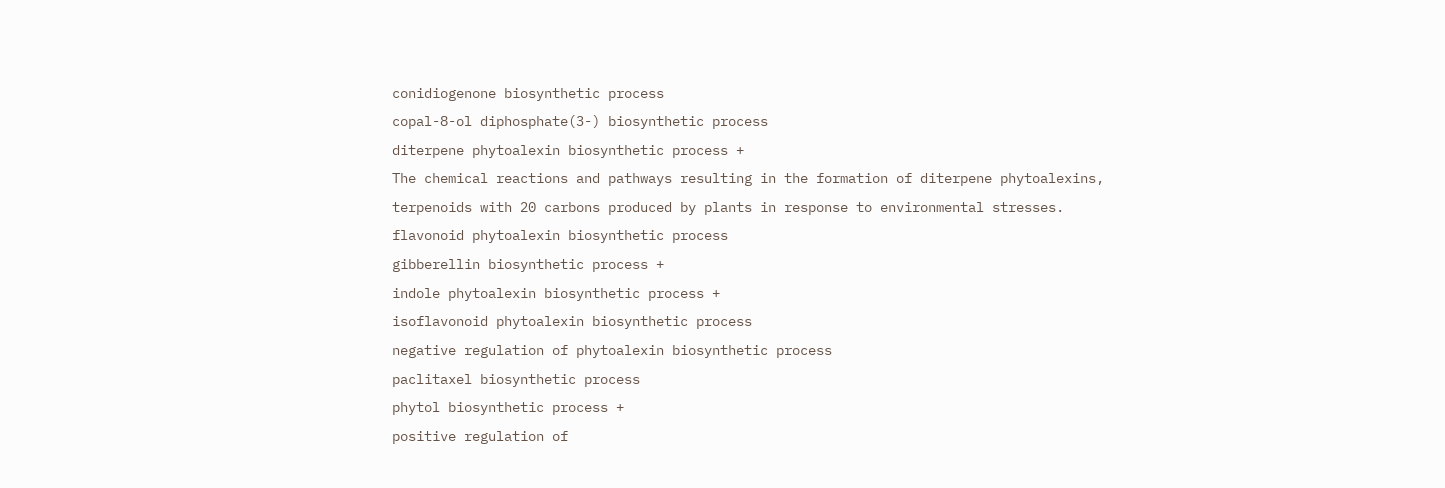conidiogenone biosynthetic process
copal-8-ol diphosphate(3-) biosynthetic process
diterpene phytoalexin biosynthetic process +
The chemical reactions and pathways resulting in the formation of diterpene phytoalexins, terpenoids with 20 carbons produced by plants in response to environmental stresses.
flavonoid phytoalexin biosynthetic process
gibberellin biosynthetic process +
indole phytoalexin biosynthetic process +
isoflavonoid phytoalexin biosynthetic process
negative regulation of phytoalexin biosynthetic process
paclitaxel biosynthetic process
phytol biosynthetic process +
positive regulation of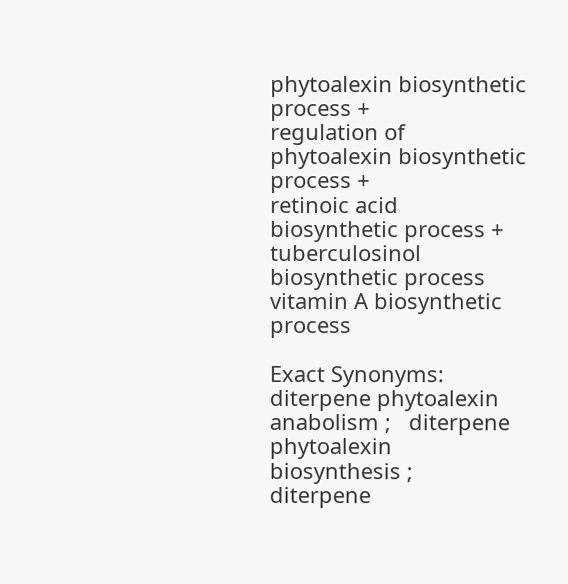phytoalexin biosynthetic process +
regulation of phytoalexin biosynthetic process +
retinoic acid biosynthetic process +
tuberculosinol biosynthetic process
vitamin A biosynthetic process

Exact Synonyms: diterpene phytoalexin anabolism ;   diterpene phytoalexin biosynthesis ;   diterpene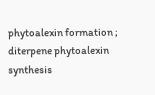phytoalexin formation ;   diterpene phytoalexin synthesis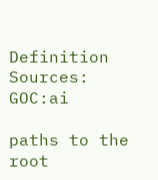Definition Sources: GOC:ai

paths to the root